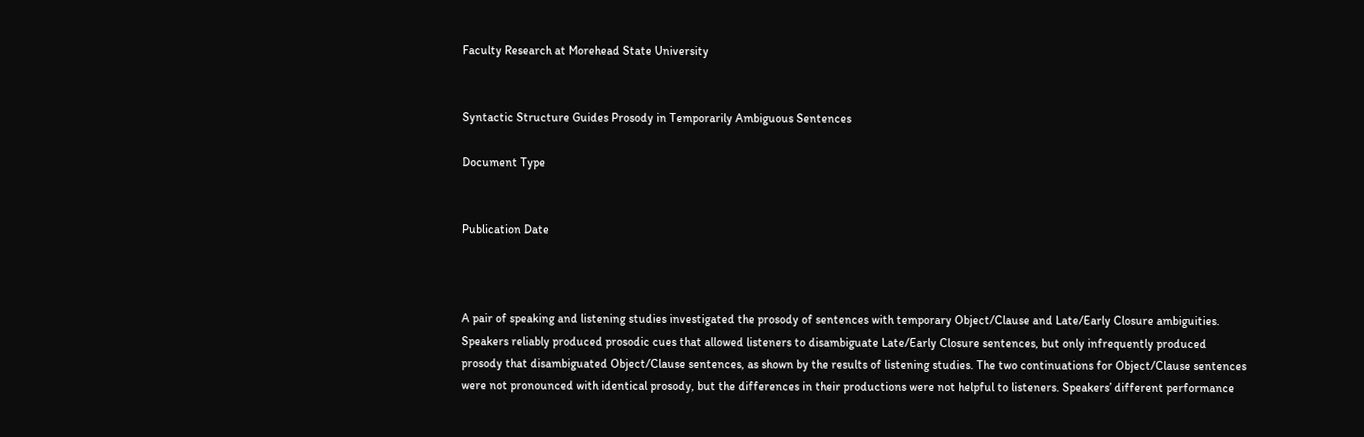Faculty Research at Morehead State University


Syntactic Structure Guides Prosody in Temporarily Ambiguous Sentences

Document Type


Publication Date



A pair of speaking and listening studies investigated the prosody of sentences with temporary Object/Clause and Late/Early Closure ambiguities. Speakers reliably produced prosodic cues that allowed listeners to disambiguate Late/Early Closure sentences, but only infrequently produced prosody that disambiguated Object/Clause sentences, as shown by the results of listening studies. The two continuations for Object/Clause sentences were not pronounced with identical prosody, but the differences in their productions were not helpful to listeners. Speakers’ different performance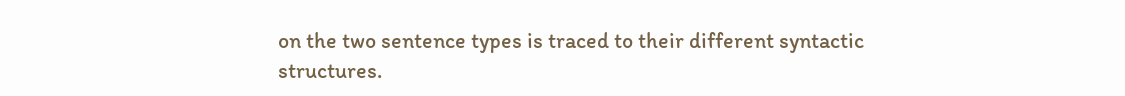on the two sentence types is traced to their different syntactic structures.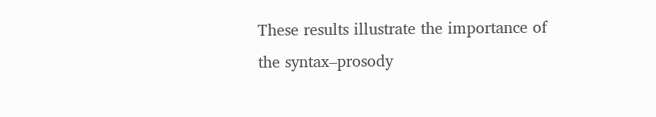These results illustrate the importance of the syntax–prosody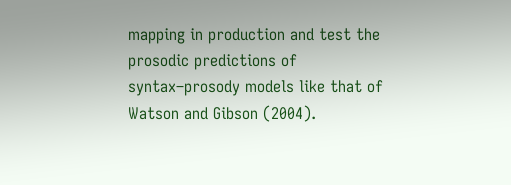mapping in production and test the prosodic predictions of syntax–prosody models like that of Watson and Gibson (2004).